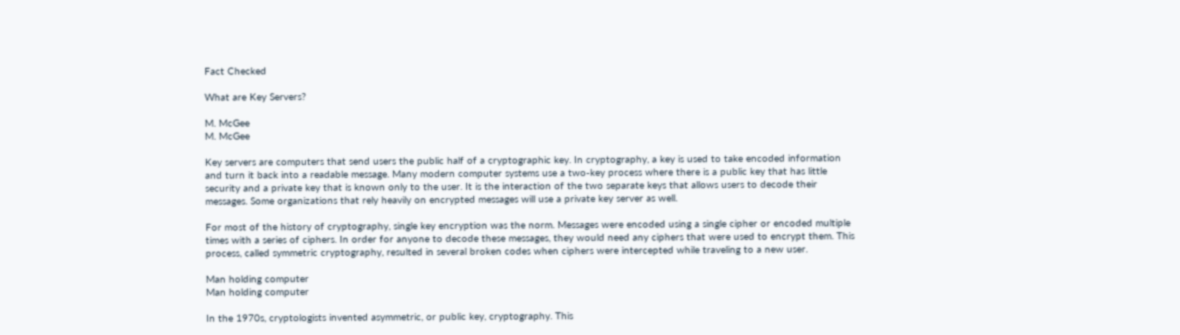Fact Checked

What are Key Servers?

M. McGee
M. McGee

Key servers are computers that send users the public half of a cryptographic key. In cryptography, a key is used to take encoded information and turn it back into a readable message. Many modern computer systems use a two-key process where there is a public key that has little security and a private key that is known only to the user. It is the interaction of the two separate keys that allows users to decode their messages. Some organizations that rely heavily on encrypted messages will use a private key server as well.

For most of the history of cryptography, single key encryption was the norm. Messages were encoded using a single cipher or encoded multiple times with a series of ciphers. In order for anyone to decode these messages, they would need any ciphers that were used to encrypt them. This process, called symmetric cryptography, resulted in several broken codes when ciphers were intercepted while traveling to a new user.

Man holding computer
Man holding computer

In the 1970s, cryptologists invented asymmetric, or public key, cryptography. This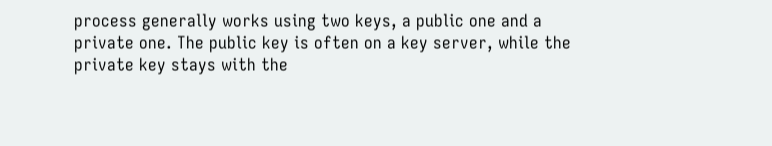process generally works using two keys, a public one and a private one. The public key is often on a key server, while the private key stays with the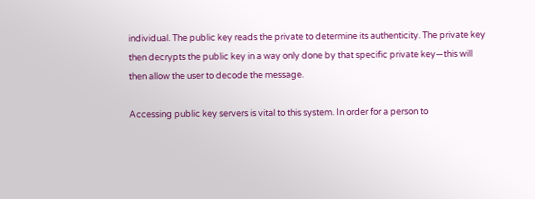individual. The public key reads the private to determine its authenticity. The private key then decrypts the public key in a way only done by that specific private key—this will then allow the user to decode the message.

Accessing public key servers is vital to this system. In order for a person to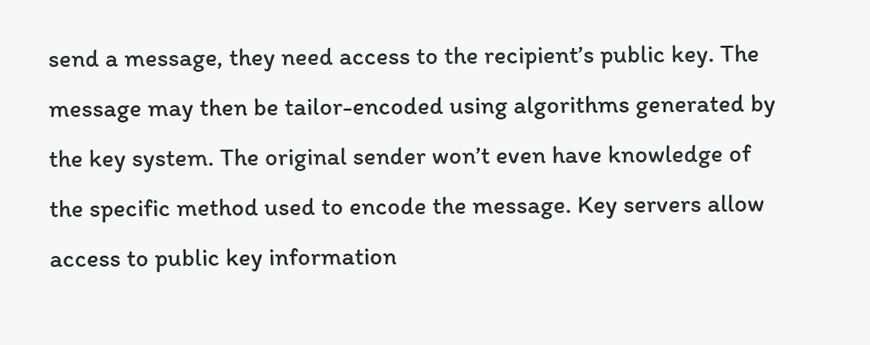send a message, they need access to the recipient’s public key. The message may then be tailor-encoded using algorithms generated by the key system. The original sender won’t even have knowledge of the specific method used to encode the message. Key servers allow access to public key information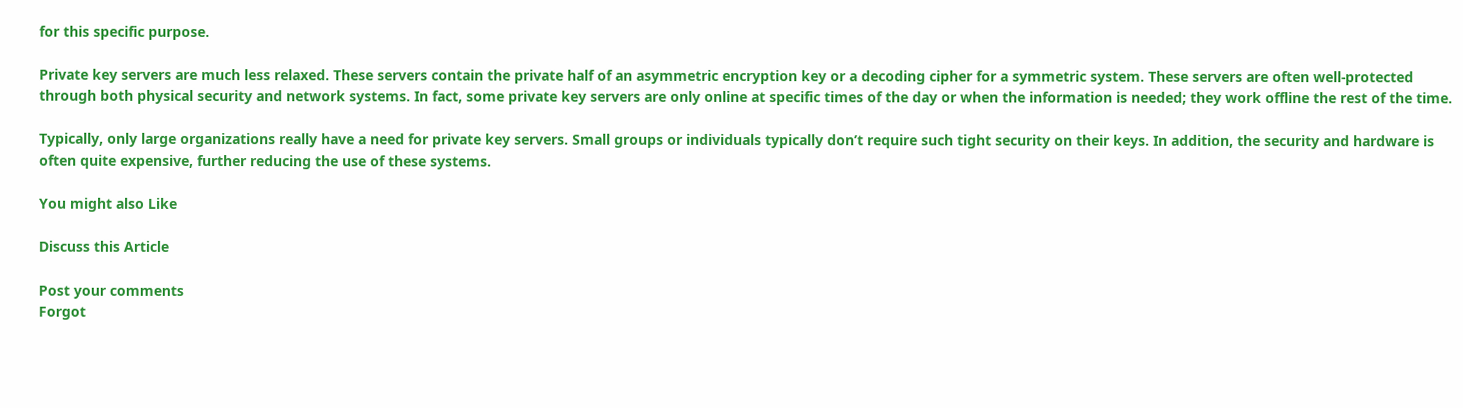for this specific purpose.

Private key servers are much less relaxed. These servers contain the private half of an asymmetric encryption key or a decoding cipher for a symmetric system. These servers are often well-protected through both physical security and network systems. In fact, some private key servers are only online at specific times of the day or when the information is needed; they work offline the rest of the time.

Typically, only large organizations really have a need for private key servers. Small groups or individuals typically don’t require such tight security on their keys. In addition, the security and hardware is often quite expensive, further reducing the use of these systems.

You might also Like

Discuss this Article

Post your comments
Forgot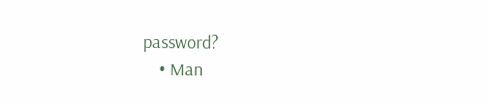password?
    • Man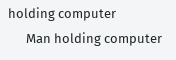holding computer
      Man holding computer